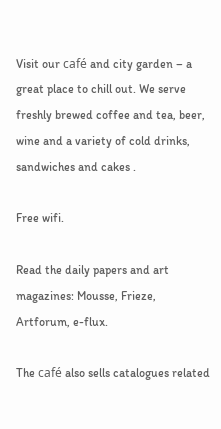Visit our café and city garden – a great place to chill out. We serve freshly brewed coffee and tea, beer, wine and a variety of cold drinks, sandwiches and cakes .

Free wifi.

Read the daily papers and art magazines: Mousse, Frieze, Artforum, e-flux.

The café also sells catalogues related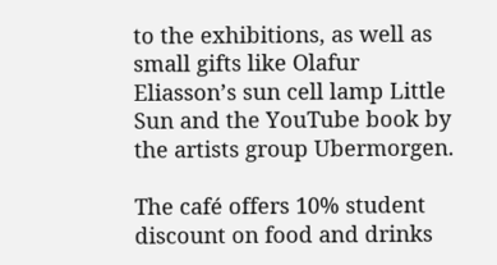to the exhibitions, as well as small gifts like Olafur Eliasson’s sun cell lamp Little Sun and the YouTube book by the artists group Ubermorgen.

The café offers 10% student discount on food and drinks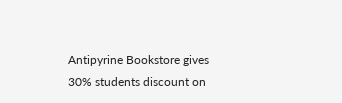Antipyrine Bookstore gives 30% students discount on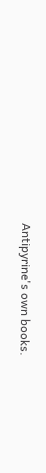Antipyrine's own books.